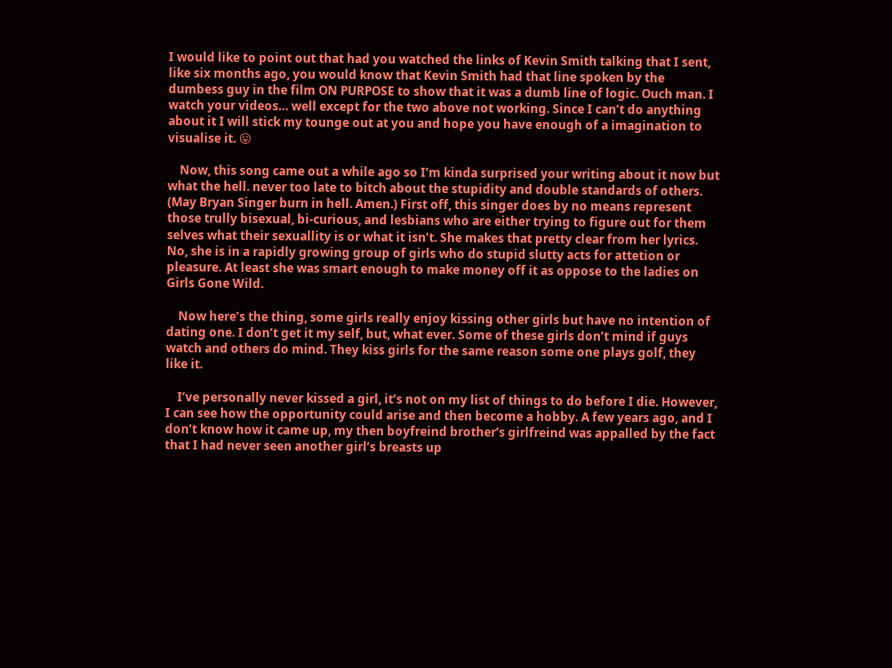I would like to point out that had you watched the links of Kevin Smith talking that I sent, like six months ago, you would know that Kevin Smith had that line spoken by the dumbess guy in the film ON PURPOSE to show that it was a dumb line of logic. Ouch man. I watch your videos… well except for the two above not working. Since I can’t do anything about it I will stick my tounge out at you and hope you have enough of a imagination to visualise it. 😛

    Now, this song came out a while ago so I’m kinda surprised your writing about it now but what the hell. never too late to bitch about the stupidity and double standards of others. (May Bryan Singer burn in hell. Amen.) First off, this singer does by no means represent those trully bisexual, bi-curious, and lesbians who are either trying to figure out for them selves what their sexuallity is or what it isn’t. She makes that pretty clear from her lyrics. No, she is in a rapidly growing group of girls who do stupid slutty acts for attetion or pleasure. At least she was smart enough to make money off it as oppose to the ladies on Girls Gone Wild.

    Now here’s the thing, some girls really enjoy kissing other girls but have no intention of dating one. I don’t get it my self, but, what ever. Some of these girls don’t mind if guys watch and others do mind. They kiss girls for the same reason some one plays golf, they like it.

    I’ve personally never kissed a girl, it’s not on my list of things to do before I die. However, I can see how the opportunity could arise and then become a hobby. A few years ago, and I don’t know how it came up, my then boyfreind brother’s girlfreind was appalled by the fact that I had never seen another girl’s breasts up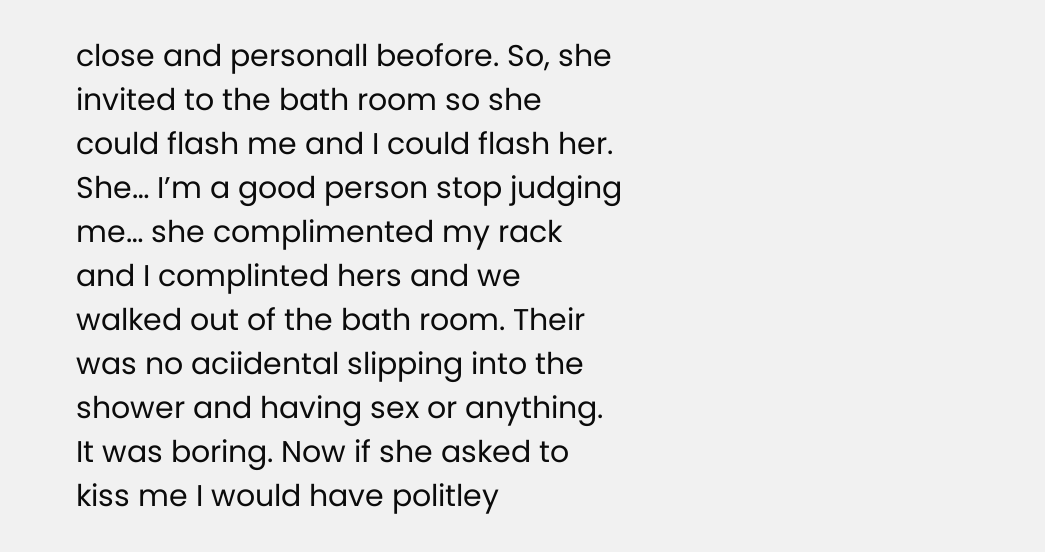close and personall beofore. So, she invited to the bath room so she could flash me and I could flash her. She… I’m a good person stop judging me… she complimented my rack and I complinted hers and we walked out of the bath room. Their was no aciidental slipping into the shower and having sex or anything. It was boring. Now if she asked to kiss me I would have politley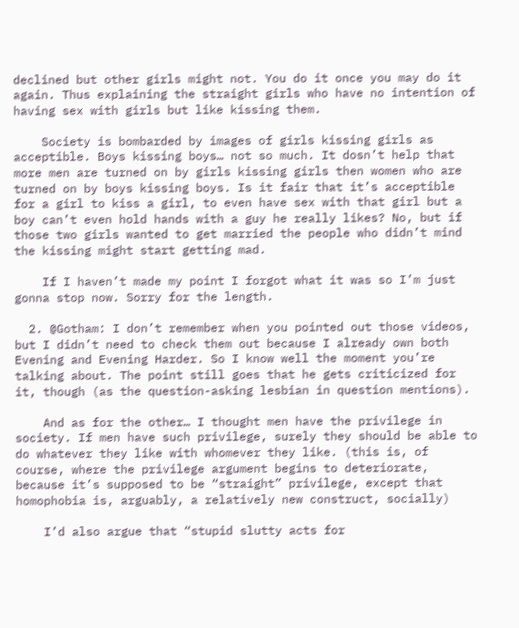declined but other girls might not. You do it once you may do it again. Thus explaining the straight girls who have no intention of having sex with girls but like kissing them.

    Society is bombarded by images of girls kissing girls as acceptible. Boys kissing boys… not so much. It dosn’t help that more men are turned on by girls kissing girls then women who are turned on by boys kissing boys. Is it fair that it’s acceptible for a girl to kiss a girl, to even have sex with that girl but a boy can’t even hold hands with a guy he really likes? No, but if those two girls wanted to get married the people who didn’t mind the kissing might start getting mad.

    If I haven’t made my point I forgot what it was so I’m just gonna stop now. Sorry for the length.

  2. @Gotham: I don’t remember when you pointed out those videos, but I didn’t need to check them out because I already own both Evening and Evening Harder. So I know well the moment you’re talking about. The point still goes that he gets criticized for it, though (as the question-asking lesbian in question mentions).

    And as for the other… I thought men have the privilege in society. If men have such privilege, surely they should be able to do whatever they like with whomever they like. (this is, of course, where the privilege argument begins to deteriorate, because it’s supposed to be “straight” privilege, except that homophobia is, arguably, a relatively new construct, socially)

    I’d also argue that “stupid slutty acts for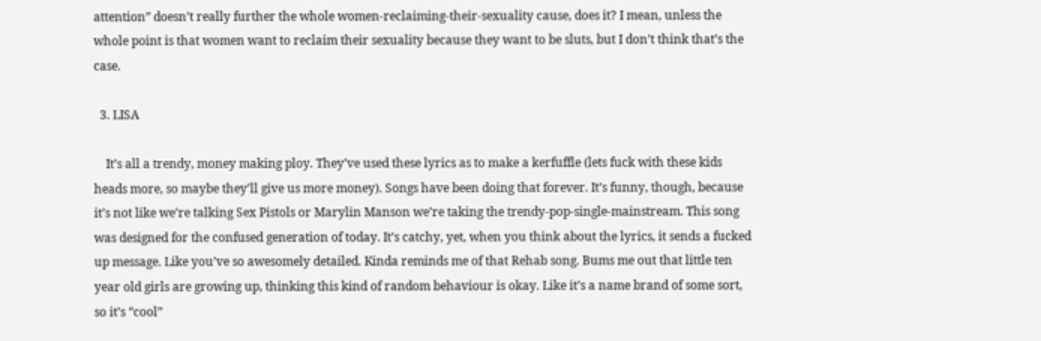attention” doesn’t really further the whole women-reclaiming-their-sexuality cause, does it? I mean, unless the whole point is that women want to reclaim their sexuality because they want to be sluts, but I don’t think that’s the case.

  3. LISA

    It’s all a trendy, money making ploy. They’ve used these lyrics as to make a kerfuffle (lets fuck with these kids heads more, so maybe they’ll give us more money). Songs have been doing that forever. It’s funny, though, because it’s not like we’re talking Sex Pistols or Marylin Manson we’re taking the trendy-pop-single-mainstream. This song was designed for the confused generation of today. It’s catchy, yet, when you think about the lyrics, it sends a fucked up message. Like you’ve so awesomely detailed. Kinda reminds me of that Rehab song. Bums me out that little ten year old girls are growing up, thinking this kind of random behaviour is okay. Like it’s a name brand of some sort, so it’s “cool”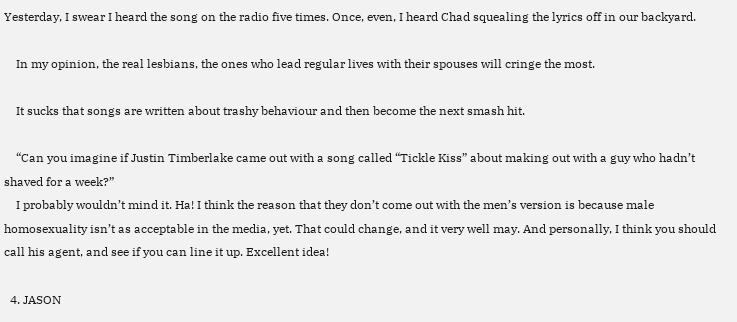Yesterday, I swear I heard the song on the radio five times. Once, even, I heard Chad squealing the lyrics off in our backyard.

    In my opinion, the real lesbians, the ones who lead regular lives with their spouses will cringe the most.

    It sucks that songs are written about trashy behaviour and then become the next smash hit.

    “Can you imagine if Justin Timberlake came out with a song called “Tickle Kiss” about making out with a guy who hadn’t shaved for a week?”
    I probably wouldn’t mind it. Ha! I think the reason that they don’t come out with the men’s version is because male homosexuality isn’t as acceptable in the media, yet. That could change, and it very well may. And personally, I think you should call his agent, and see if you can line it up. Excellent idea!

  4. JASON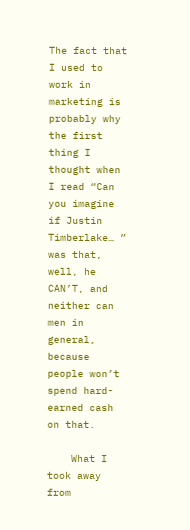The fact that I used to work in marketing is probably why the first thing I thought when I read “Can you imagine if Justin Timberlake… ” was that, well, he CAN’T, and neither can men in general, because people won’t spend hard-earned cash on that.

    What I took away from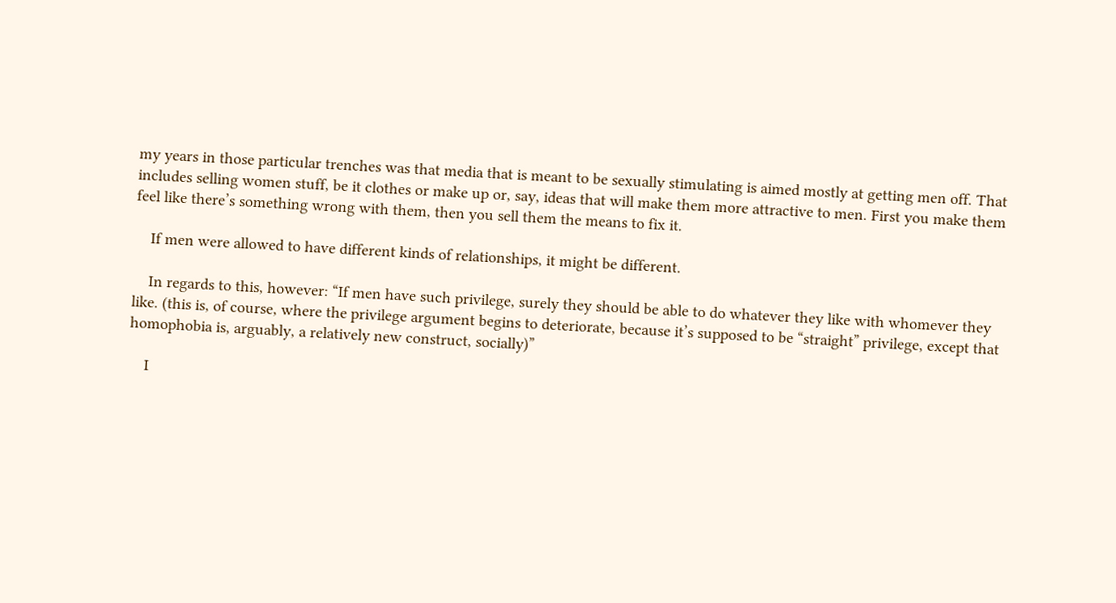my years in those particular trenches was that media that is meant to be sexually stimulating is aimed mostly at getting men off. That includes selling women stuff, be it clothes or make up or, say, ideas that will make them more attractive to men. First you make them feel like there’s something wrong with them, then you sell them the means to fix it.

    If men were allowed to have different kinds of relationships, it might be different.

    In regards to this, however: “If men have such privilege, surely they should be able to do whatever they like with whomever they like. (this is, of course, where the privilege argument begins to deteriorate, because it’s supposed to be “straight” privilege, except that homophobia is, arguably, a relatively new construct, socially)”

    I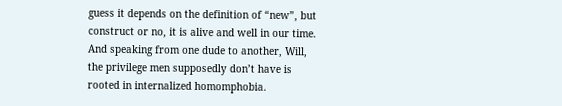guess it depends on the definition of “new”, but construct or no, it is alive and well in our time. And speaking from one dude to another, Will, the privilege men supposedly don’t have is rooted in internalized homomphobia.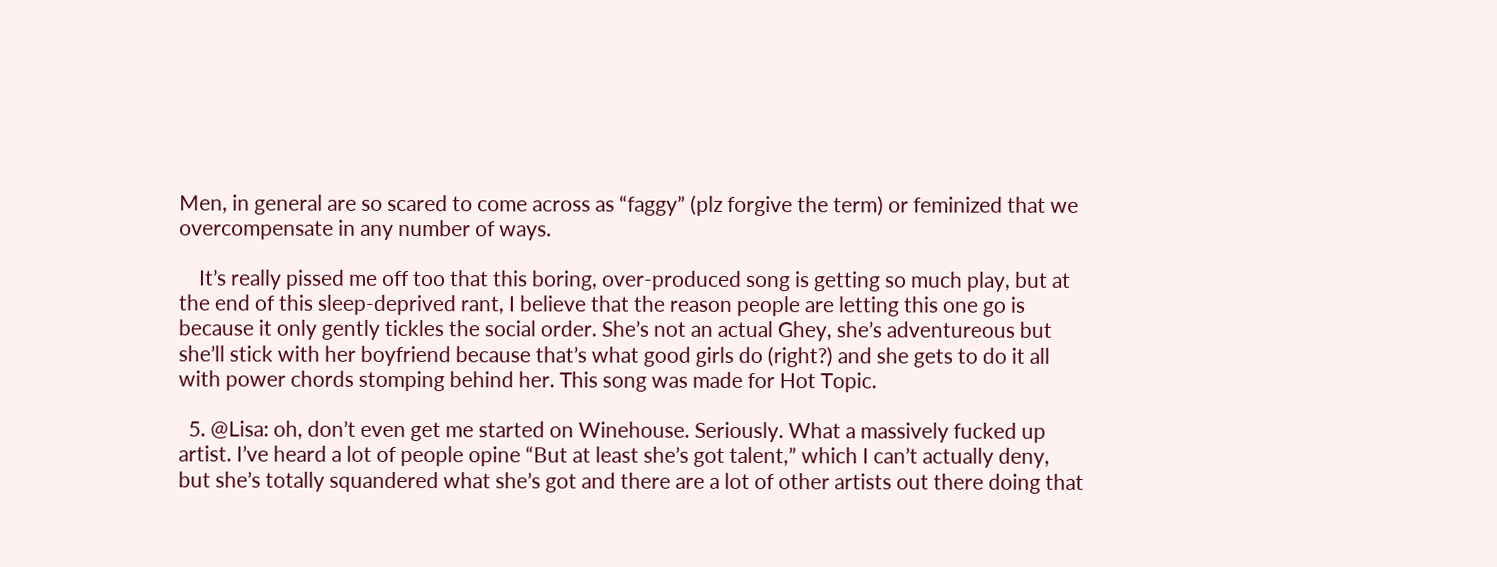Men, in general are so scared to come across as “faggy” (plz forgive the term) or feminized that we overcompensate in any number of ways.

    It’s really pissed me off too that this boring, over-produced song is getting so much play, but at the end of this sleep-deprived rant, I believe that the reason people are letting this one go is because it only gently tickles the social order. She’s not an actual Ghey, she’s adventureous but she’ll stick with her boyfriend because that’s what good girls do (right?) and she gets to do it all with power chords stomping behind her. This song was made for Hot Topic.

  5. @Lisa: oh, don’t even get me started on Winehouse. Seriously. What a massively fucked up artist. I’ve heard a lot of people opine “But at least she’s got talent,” which I can’t actually deny, but she’s totally squandered what she’s got and there are a lot of other artists out there doing that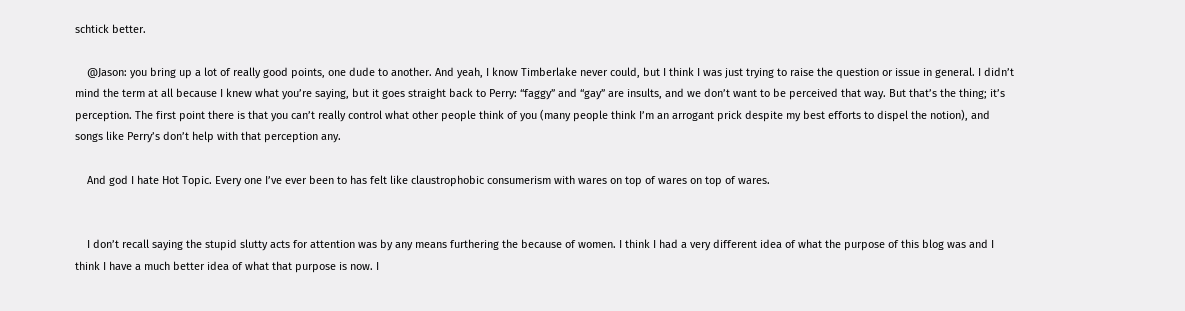schtick better.

    @Jason: you bring up a lot of really good points, one dude to another. And yeah, I know Timberlake never could, but I think I was just trying to raise the question or issue in general. I didn’t mind the term at all because I knew what you’re saying, but it goes straight back to Perry: “faggy” and “gay” are insults, and we don’t want to be perceived that way. But that’s the thing; it’s perception. The first point there is that you can’t really control what other people think of you (many people think I’m an arrogant prick despite my best efforts to dispel the notion), and songs like Perry’s don’t help with that perception any.

    And god I hate Hot Topic. Every one I’ve ever been to has felt like claustrophobic consumerism with wares on top of wares on top of wares.


    I don’t recall saying the stupid slutty acts for attention was by any means furthering the because of women. I think I had a very different idea of what the purpose of this blog was and I think I have a much better idea of what that purpose is now. I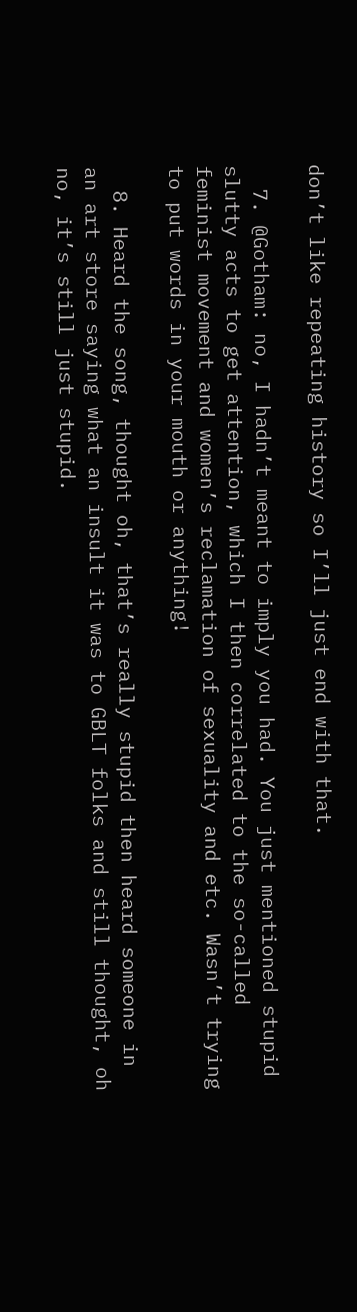don’t like repeating history so I’ll just end with that.

  7. @Gotham: no, I hadn’t meant to imply you had. You just mentioned stupid slutty acts to get attention, which I then correlated to the so-called feminist movement and women’s reclamation of sexuality and etc. Wasn’t trying to put words in your mouth or anything!

  8. Heard the song, thought oh, that’s really stupid then heard someone in an art store saying what an insult it was to GBLT folks and still thought, oh no, it’s still just stupid.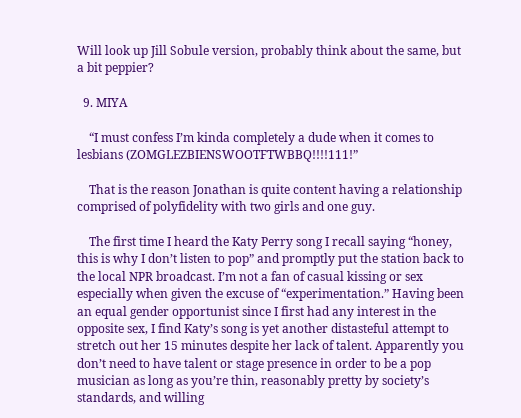Will look up Jill Sobule version, probably think about the same, but a bit peppier?

  9. MIYA

    “I must confess I’m kinda completely a dude when it comes to lesbians (ZOMGLEZBIENSWOOTFTWBBQ!!!!111!”

    That is the reason Jonathan is quite content having a relationship comprised of polyfidelity with two girls and one guy.

    The first time I heard the Katy Perry song I recall saying “honey, this is why I don’t listen to pop” and promptly put the station back to the local NPR broadcast. I’m not a fan of casual kissing or sex especially when given the excuse of “experimentation.” Having been an equal gender opportunist since I first had any interest in the opposite sex, I find Katy’s song is yet another distasteful attempt to stretch out her 15 minutes despite her lack of talent. Apparently you don’t need to have talent or stage presence in order to be a pop musician as long as you’re thin, reasonably pretty by society’s standards, and willing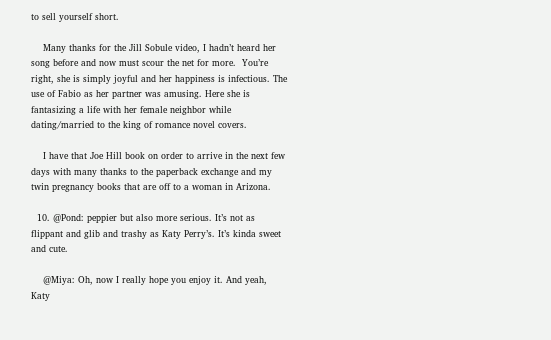to sell yourself short.

    Many thanks for the Jill Sobule video, I hadn’t heard her song before and now must scour the net for more.  You’re right, she is simply joyful and her happiness is infectious. The use of Fabio as her partner was amusing. Here she is fantasizing a life with her female neighbor while dating/married to the king of romance novel covers.

    I have that Joe Hill book on order to arrive in the next few days with many thanks to the paperback exchange and my twin pregnancy books that are off to a woman in Arizona.

  10. @Pond: peppier but also more serious. It’s not as flippant and glib and trashy as Katy Perry’s. It’s kinda sweet and cute.

    @Miya: Oh, now I really hope you enjoy it. And yeah, Katy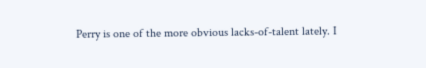Perry is one of the more obvious lacks-of-talent lately. I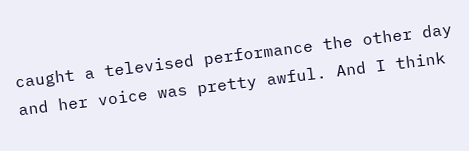caught a televised performance the other day and her voice was pretty awful. And I think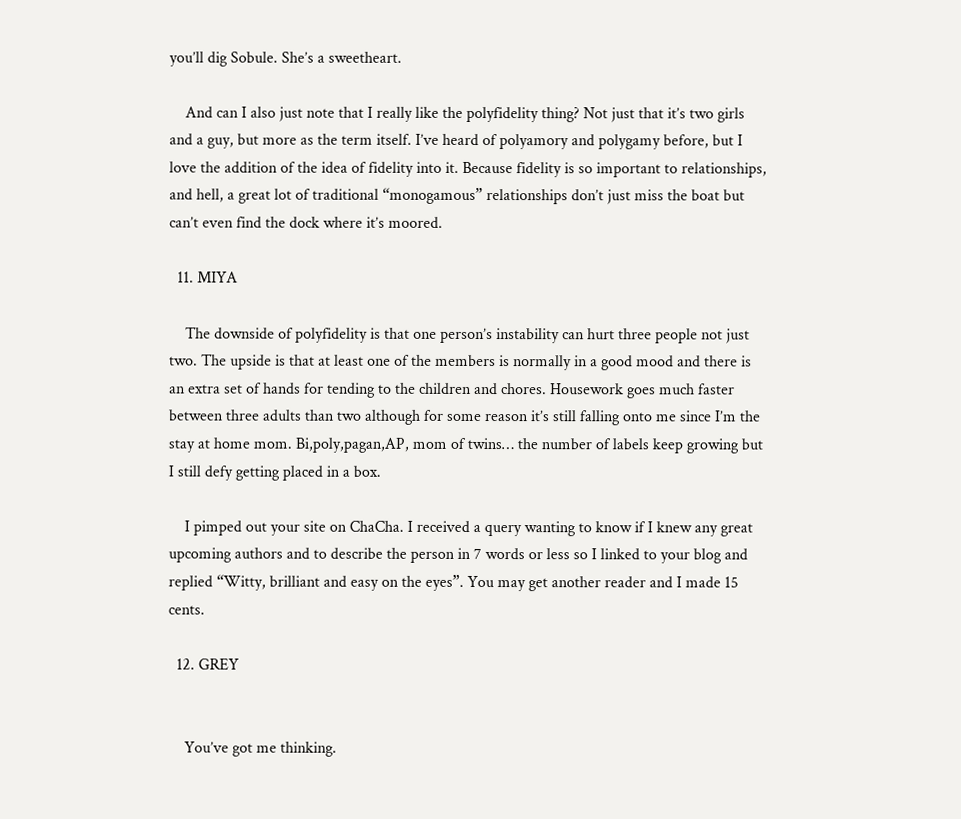you’ll dig Sobule. She’s a sweetheart.

    And can I also just note that I really like the polyfidelity thing? Not just that it’s two girls and a guy, but more as the term itself. I’ve heard of polyamory and polygamy before, but I love the addition of the idea of fidelity into it. Because fidelity is so important to relationships, and hell, a great lot of traditional “monogamous” relationships don’t just miss the boat but can’t even find the dock where it’s moored.

  11. MIYA

    The downside of polyfidelity is that one person’s instability can hurt three people not just two. The upside is that at least one of the members is normally in a good mood and there is an extra set of hands for tending to the children and chores. Housework goes much faster between three adults than two although for some reason it’s still falling onto me since I’m the stay at home mom. Bi,poly,pagan,AP, mom of twins… the number of labels keep growing but I still defy getting placed in a box.

    I pimped out your site on ChaCha. I received a query wanting to know if I knew any great upcoming authors and to describe the person in 7 words or less so I linked to your blog and replied “Witty, brilliant and easy on the eyes”. You may get another reader and I made 15 cents.

  12. GREY


    You’ve got me thinking.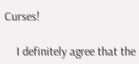Curses!

    I definitely agree that the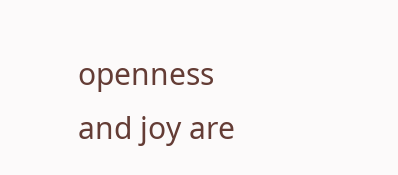openness and joy are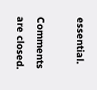essential.

Comments are closed.